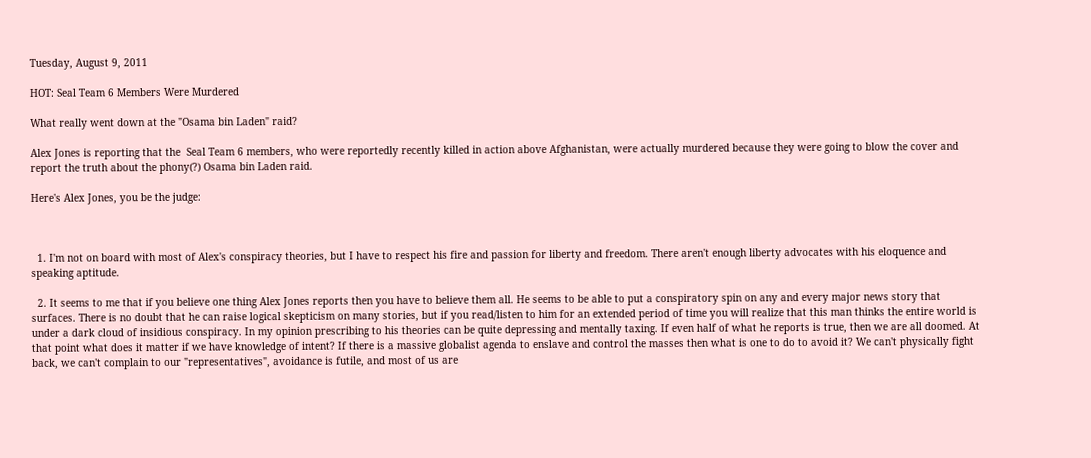Tuesday, August 9, 2011

HOT: Seal Team 6 Members Were Murdered

What really went down at the "Osama bin Laden" raid?

Alex Jones is reporting that the  Seal Team 6 members, who were reportedly recently killed in action above Afghanistan, were actually murdered because they were going to blow the cover and report the truth about the phony(?) Osama bin Laden raid.

Here's Alex Jones, you be the judge:



  1. I'm not on board with most of Alex's conspiracy theories, but I have to respect his fire and passion for liberty and freedom. There aren't enough liberty advocates with his eloquence and speaking aptitude.

  2. It seems to me that if you believe one thing Alex Jones reports then you have to believe them all. He seems to be able to put a conspiratory spin on any and every major news story that surfaces. There is no doubt that he can raise logical skepticism on many stories, but if you read/listen to him for an extended period of time you will realize that this man thinks the entire world is under a dark cloud of insidious conspiracy. In my opinion prescribing to his theories can be quite depressing and mentally taxing. If even half of what he reports is true, then we are all doomed. At that point what does it matter if we have knowledge of intent? If there is a massive globalist agenda to enslave and control the masses then what is one to do to avoid it? We can't physically fight back, we can't complain to our "representatives", avoidance is futile, and most of us are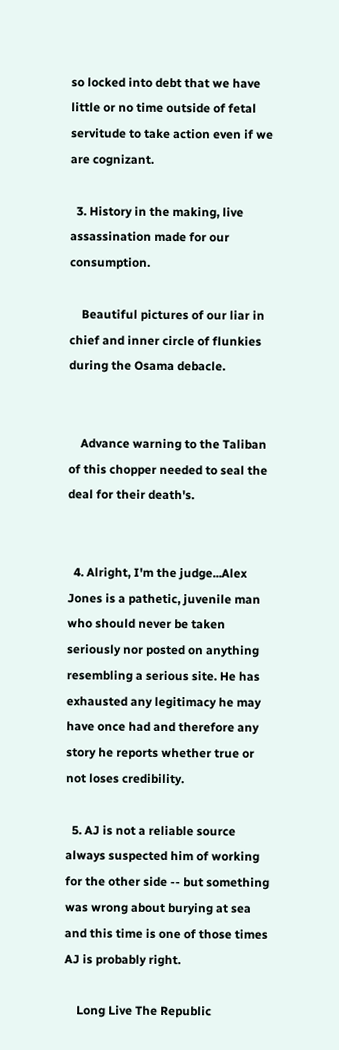so locked into debt that we have little or no time outside of fetal servitude to take action even if we are cognizant.

  3. History in the making, live assassination made for our consumption.

    Beautiful pictures of our liar in chief and inner circle of flunkies during the Osama debacle.


    Advance warning to the Taliban of this chopper needed to seal the deal for their death's.


  4. Alright, I'm the judge...Alex Jones is a pathetic, juvenile man who should never be taken seriously nor posted on anything resembling a serious site. He has exhausted any legitimacy he may have once had and therefore any story he reports whether true or not loses credibility.

  5. AJ is not a reliable source always suspected him of working for the other side -- but something was wrong about burying at sea and this time is one of those times AJ is probably right.

    Long Live The Republic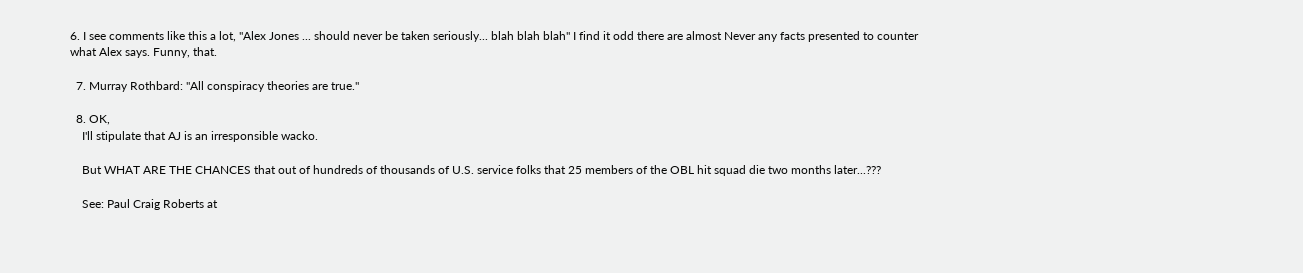6. I see comments like this a lot, "Alex Jones ... should never be taken seriously... blah blah blah" I find it odd there are almost Never any facts presented to counter what Alex says. Funny, that.

  7. Murray Rothbard: "All conspiracy theories are true."

  8. OK,
    I'll stipulate that AJ is an irresponsible wacko.

    But WHAT ARE THE CHANCES that out of hundreds of thousands of U.S. service folks that 25 members of the OBL hit squad die two months later...???

    See: Paul Craig Roberts at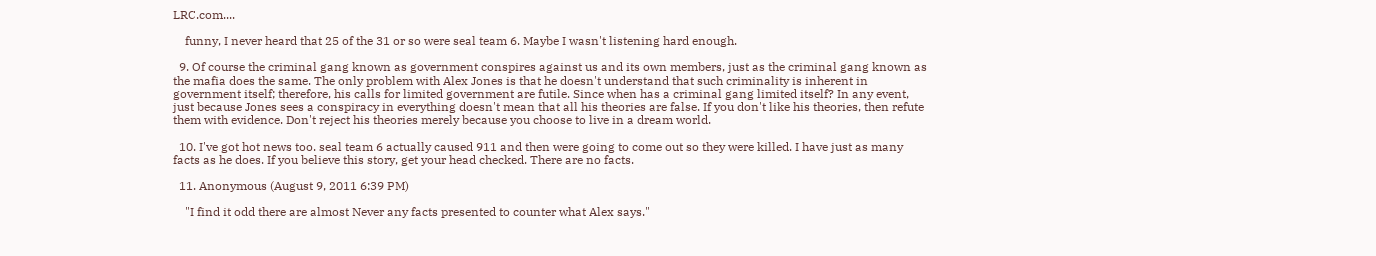LRC.com....

    funny, I never heard that 25 of the 31 or so were seal team 6. Maybe I wasn't listening hard enough.

  9. Of course the criminal gang known as government conspires against us and its own members, just as the criminal gang known as the mafia does the same. The only problem with Alex Jones is that he doesn't understand that such criminality is inherent in government itself; therefore, his calls for limited government are futile. Since when has a criminal gang limited itself? In any event, just because Jones sees a conspiracy in everything doesn't mean that all his theories are false. If you don't like his theories, then refute them with evidence. Don't reject his theories merely because you choose to live in a dream world.

  10. I've got hot news too. seal team 6 actually caused 911 and then were going to come out so they were killed. I have just as many facts as he does. If you believe this story, get your head checked. There are no facts.

  11. Anonymous (August 9, 2011 6:39 PM)

    "I find it odd there are almost Never any facts presented to counter what Alex says."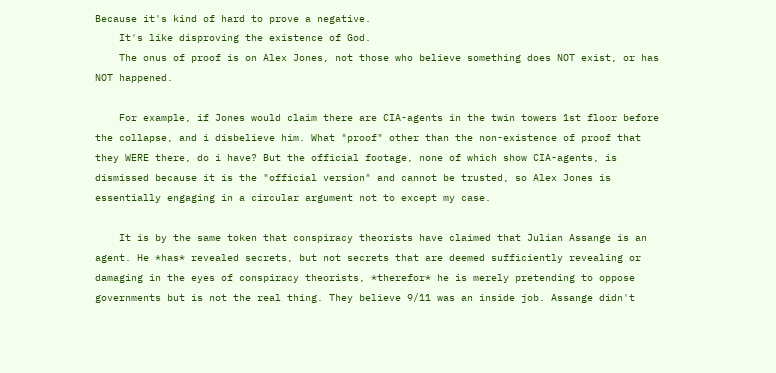Because it's kind of hard to prove a negative.
    It's like disproving the existence of God.
    The onus of proof is on Alex Jones, not those who believe something does NOT exist, or has NOT happened.

    For example, if Jones would claim there are CIA-agents in the twin towers 1st floor before the collapse, and i disbelieve him. What "proof" other than the non-existence of proof that they WERE there, do i have? But the official footage, none of which show CIA-agents, is dismissed because it is the "official version" and cannot be trusted, so Alex Jones is essentially engaging in a circular argument not to except my case.

    It is by the same token that conspiracy theorists have claimed that Julian Assange is an agent. He *has* revealed secrets, but not secrets that are deemed sufficiently revealing or damaging in the eyes of conspiracy theorists, *therefor* he is merely pretending to oppose governments but is not the real thing. They believe 9/11 was an inside job. Assange didn't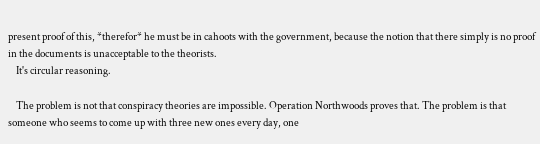present proof of this, *therefor* he must be in cahoots with the government, because the notion that there simply is no proof in the documents is unacceptable to the theorists.
    It's circular reasoning.

    The problem is not that conspiracy theories are impossible. Operation Northwoods proves that. The problem is that someone who seems to come up with three new ones every day, one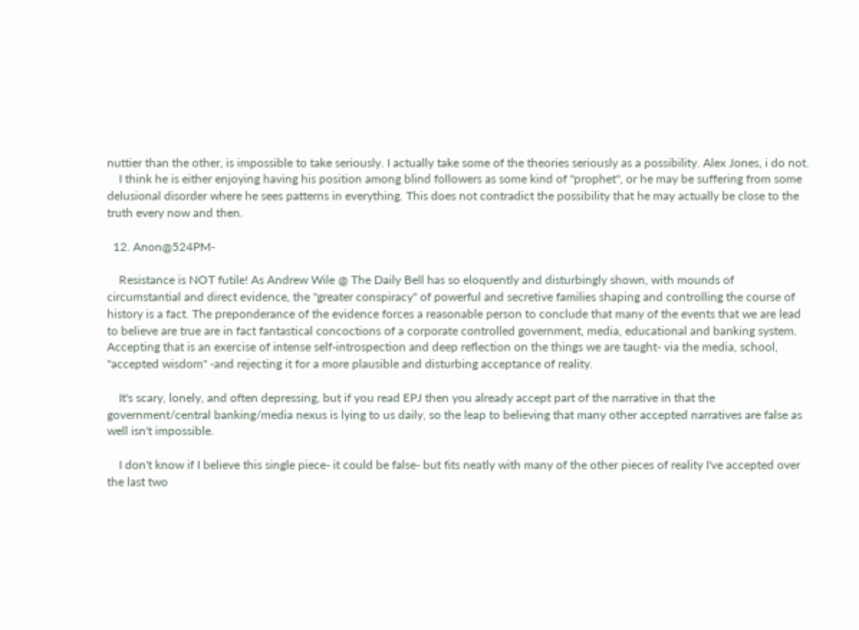nuttier than the other, is impossible to take seriously. I actually take some of the theories seriously as a possibility. Alex Jones, i do not.
    I think he is either enjoying having his position among blind followers as some kind of "prophet", or he may be suffering from some delusional disorder where he sees patterns in everything. This does not contradict the possibility that he may actually be close to the truth every now and then.

  12. Anon@524PM-

    Resistance is NOT futile! As Andrew Wile @ The Daily Bell has so eloquently and disturbingly shown, with mounds of circumstantial and direct evidence, the "greater conspiracy" of powerful and secretive families shaping and controlling the course of history is a fact. The preponderance of the evidence forces a reasonable person to conclude that many of the events that we are lead to believe are true are in fact fantastical concoctions of a corporate controlled government, media, educational and banking system. Accepting that is an exercise of intense self-introspection and deep reflection on the things we are taught- via the media, school, "accepted wisdom" -and rejecting it for a more plausible and disturbing acceptance of reality.

    It's scary, lonely, and often depressing, but if you read EPJ then you already accept part of the narrative in that the government/central banking/media nexus is lying to us daily, so the leap to believing that many other accepted narratives are false as well isn't impossible.

    I don't know if I believe this single piece- it could be false- but fits neatly with many of the other pieces of reality I've accepted over the last two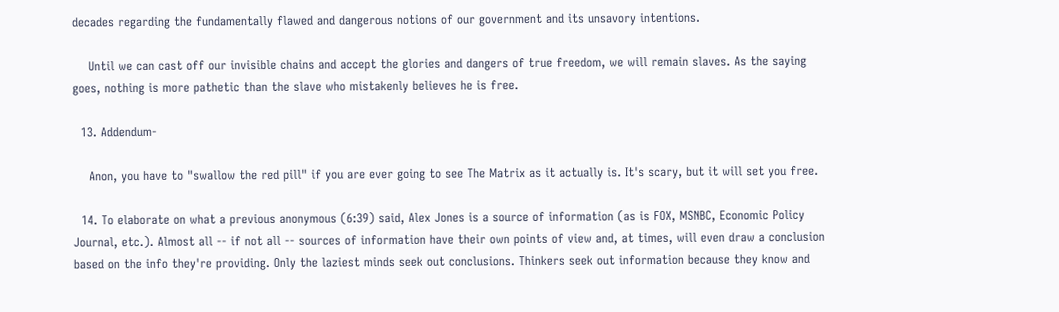decades regarding the fundamentally flawed and dangerous notions of our government and its unsavory intentions.

    Until we can cast off our invisible chains and accept the glories and dangers of true freedom, we will remain slaves. As the saying goes, nothing is more pathetic than the slave who mistakenly believes he is free.

  13. Addendum-

    Anon, you have to "swallow the red pill" if you are ever going to see The Matrix as it actually is. It's scary, but it will set you free.

  14. To elaborate on what a previous anonymous (6:39) said, Alex Jones is a source of information (as is FOX, MSNBC, Economic Policy Journal, etc.). Almost all -- if not all -- sources of information have their own points of view and, at times, will even draw a conclusion based on the info they're providing. Only the laziest minds seek out conclusions. Thinkers seek out information because they know and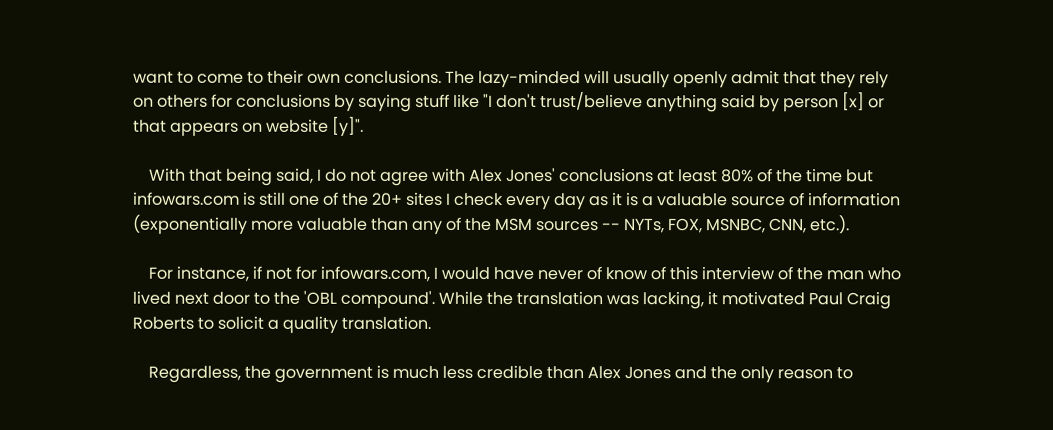want to come to their own conclusions. The lazy-minded will usually openly admit that they rely on others for conclusions by saying stuff like "I don't trust/believe anything said by person [x] or that appears on website [y]".

    With that being said, I do not agree with Alex Jones' conclusions at least 80% of the time but infowars.com is still one of the 20+ sites I check every day as it is a valuable source of information (exponentially more valuable than any of the MSM sources -- NYTs, FOX, MSNBC, CNN, etc.).

    For instance, if not for infowars.com, I would have never of know of this interview of the man who lived next door to the 'OBL compound'. While the translation was lacking, it motivated Paul Craig Roberts to solicit a quality translation.

    Regardless, the government is much less credible than Alex Jones and the only reason to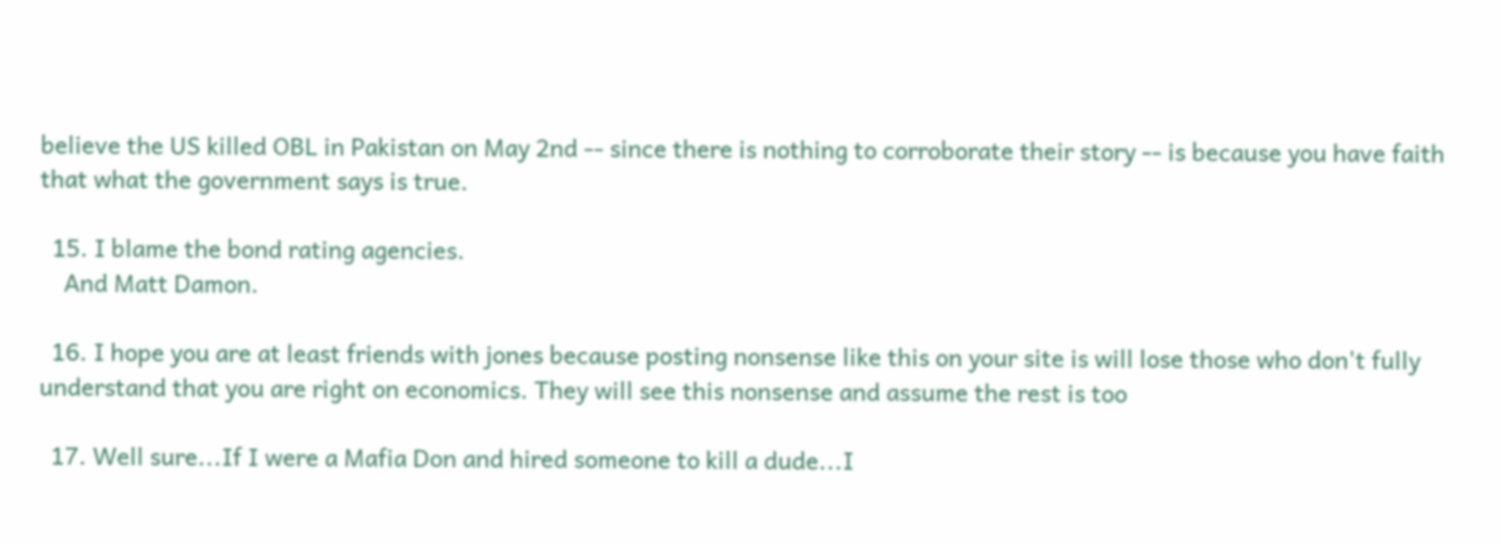believe the US killed OBL in Pakistan on May 2nd -- since there is nothing to corroborate their story -- is because you have faith that what the government says is true.

  15. I blame the bond rating agencies.
    And Matt Damon.

  16. I hope you are at least friends with jones because posting nonsense like this on your site is will lose those who don't fully understand that you are right on economics. They will see this nonsense and assume the rest is too

  17. Well sure...If I were a Mafia Don and hired someone to kill a dude...I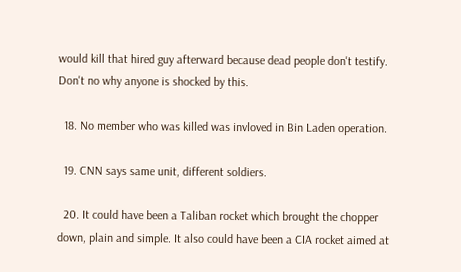would kill that hired guy afterward because dead people don't testify. Don't no why anyone is shocked by this.

  18. No member who was killed was invloved in Bin Laden operation.

  19. CNN says same unit, different soldiers.

  20. It could have been a Taliban rocket which brought the chopper down, plain and simple. It also could have been a CIA rocket aimed at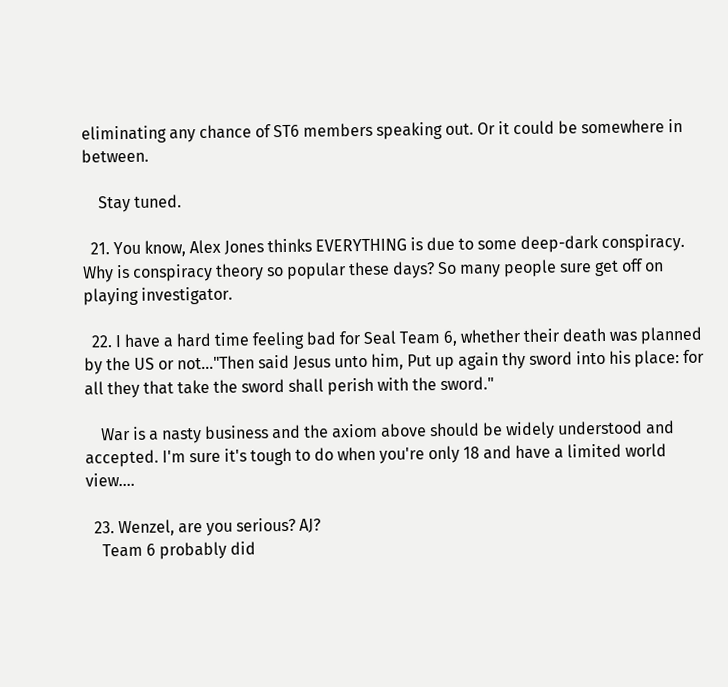eliminating any chance of ST6 members speaking out. Or it could be somewhere in between.

    Stay tuned.

  21. You know, Alex Jones thinks EVERYTHING is due to some deep-dark conspiracy. Why is conspiracy theory so popular these days? So many people sure get off on playing investigator.

  22. I have a hard time feeling bad for Seal Team 6, whether their death was planned by the US or not..."Then said Jesus unto him, Put up again thy sword into his place: for all they that take the sword shall perish with the sword."

    War is a nasty business and the axiom above should be widely understood and accepted. I'm sure it's tough to do when you're only 18 and have a limited world view....

  23. Wenzel, are you serious? AJ?
    Team 6 probably did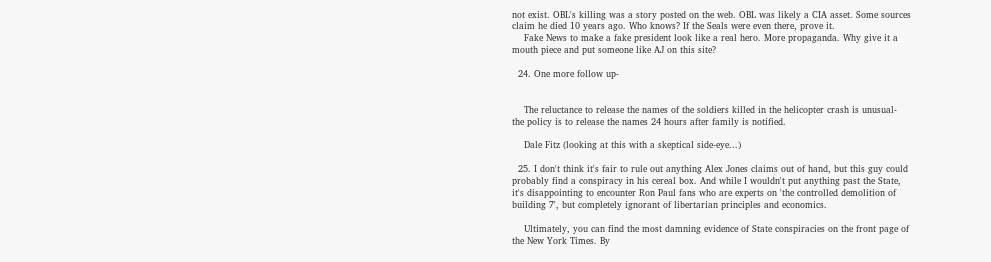not exist. OBL's killing was a story posted on the web. OBL was likely a CIA asset. Some sources claim he died 10 years ago. Who knows? If the Seals were even there, prove it.
    Fake News to make a fake president look like a real hero. More propaganda. Why give it a mouth piece and put someone like AJ on this site?

  24. One more follow up-


    The reluctance to release the names of the soldiers killed in the helicopter crash is unusual- the policy is to release the names 24 hours after family is notified.

    Dale Fitz (looking at this with a skeptical side-eye...)

  25. I don't think it's fair to rule out anything Alex Jones claims out of hand, but this guy could probably find a conspiracy in his cereal box. And while I wouldn't put anything past the State, it's disappointing to encounter Ron Paul fans who are experts on 'the controlled demolition of building 7', but completely ignorant of libertarian principles and economics.

    Ultimately, you can find the most damning evidence of State conspiracies on the front page of the New York Times. By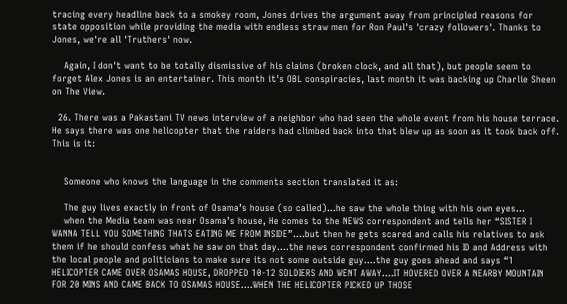tracing every headline back to a smokey room, Jones drives the argument away from principled reasons for state opposition while providing the media with endless straw men for Ron Paul's 'crazy followers'. Thanks to Jones, we're all 'Truthers' now.

    Again, I don't want to be totally dismissive of his claims (broken clock, and all that), but people seem to forget Alex Jones is an entertainer. This month it's OBL conspiracies, last month it was backing up Charlie Sheen on The View.

  26. There was a Pakastani TV news interview of a neighbor who had seen the whole event from his house terrace. He says there was one helicopter that the raiders had climbed back into that blew up as soon as it took back off. This is it:


    Someone who knows the language in the comments section translated it as:

    The guy lives exactly in front of Osama’s house (so called)…he saw the whole thing with his own eyes…
    when the Media team was near Osama’s house, He comes to the NEWS correspondent and tells her “SISTER I WANNA TELL YOU SOMETHING THATS EATING ME FROM INSIDE”….but then he gets scared and calls his relatives to ask them if he should confess what he saw on that day….the news correspondent confirmed his ID and Address with the local people and politicians to make sure its not some outside guy….the guy goes ahead and says “1 HELICOPTER CAME OVER OSAMAS HOUSE, DROPPED 10-12 SOLDIERS AND WENT AWAY….IT HOVERED OVER A NEARBY MOUNTAIN FOR 20 MINS AND CAME BACK TO OSAMAS HOUSE….WHEN THE HELICOPTER PICKED UP THOSE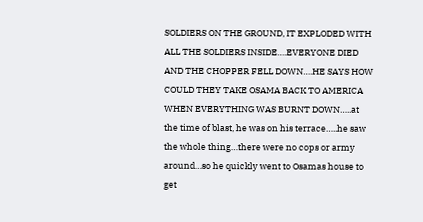SOLDIERS ON THE GROUND, IT EXPLODED WITH ALL THE SOLDIERS INSIDE….EVERYONE DIED AND THE CHOPPER FELL DOWN….HE SAYS HOW COULD THEY TAKE OSAMA BACK TO AMERICA WHEN EVERYTHING WAS BURNT DOWN…..at the time of blast, he was on his terrace…..he saw the whole thing…there were no cops or army around…so he quickly went to Osamas house to get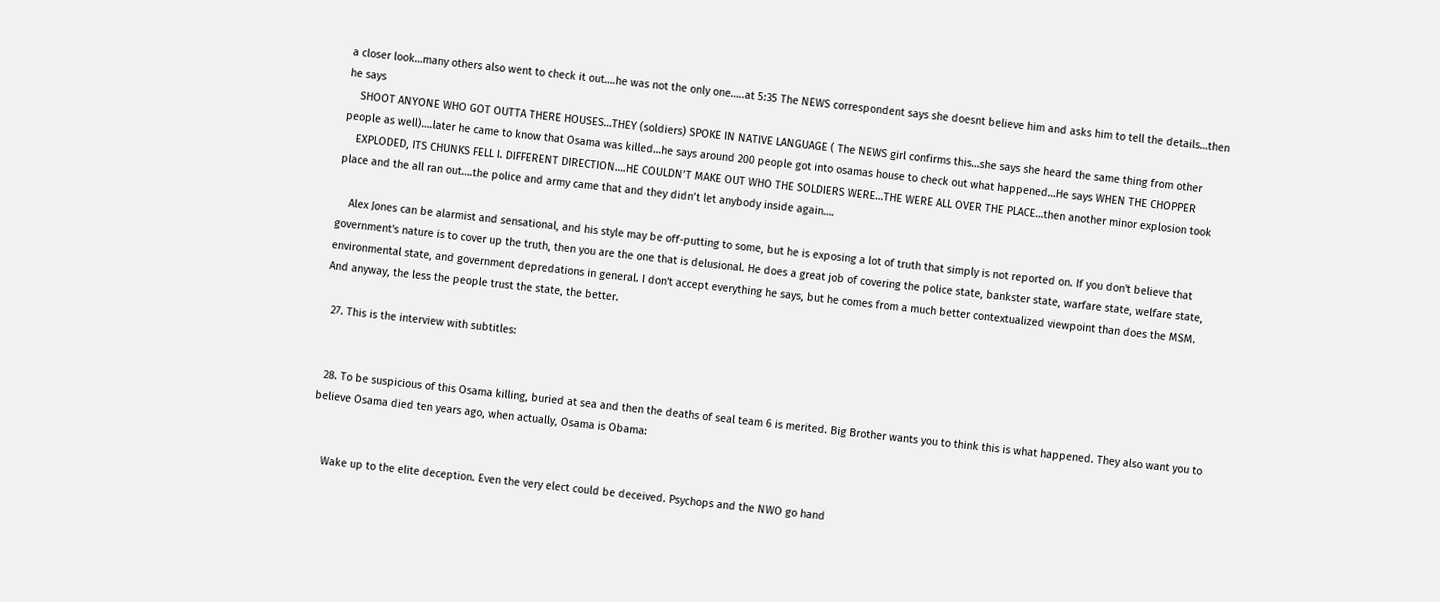a closer look…many others also went to check it out….he was not the only one…..at 5:35 The NEWS correspondent says she doesnt believe him and asks him to tell the details…then he says
    SHOOT ANYONE WHO GOT OUTTA THERE HOUSES…THEY (soldiers) SPOKE IN NATIVE LANGUAGE ( The NEWS girl confirms this…she says she heard the same thing from other people as well)….later he came to know that Osama was killed…he says around 200 people got into osamas house to check out what happened…He says WHEN THE CHOPPER
    EXPLODED, ITS CHUNKS FELL I. DIFFERENT DIRECTION….HE COULDN’T MAKE OUT WHO THE SOLDIERS WERE…THE WERE ALL OVER THE PLACE…then another minor explosion took place and the all ran out….the police and army came that and they didn’t let anybody inside again….

    Alex Jones can be alarmist and sensational, and his style may be off-putting to some, but he is exposing a lot of truth that simply is not reported on. If you don't believe that government's nature is to cover up the truth, then you are the one that is delusional. He does a great job of covering the police state, bankster state, warfare state, welfare state, environmental state, and government depredations in general. I don't accept everything he says, but he comes from a much better contextualized viewpoint than does the MSM. And anyway, the less the people trust the state, the better.

  27. This is the interview with subtitles:


  28. To be suspicious of this Osama killing, buried at sea and then the deaths of seal team 6 is merited. Big Brother wants you to think this is what happened. They also want you to believe Osama died ten years ago, when actually, Osama is Obama:


    Wake up to the elite deception. Even the very elect could be deceived. Psychops and the NWO go hand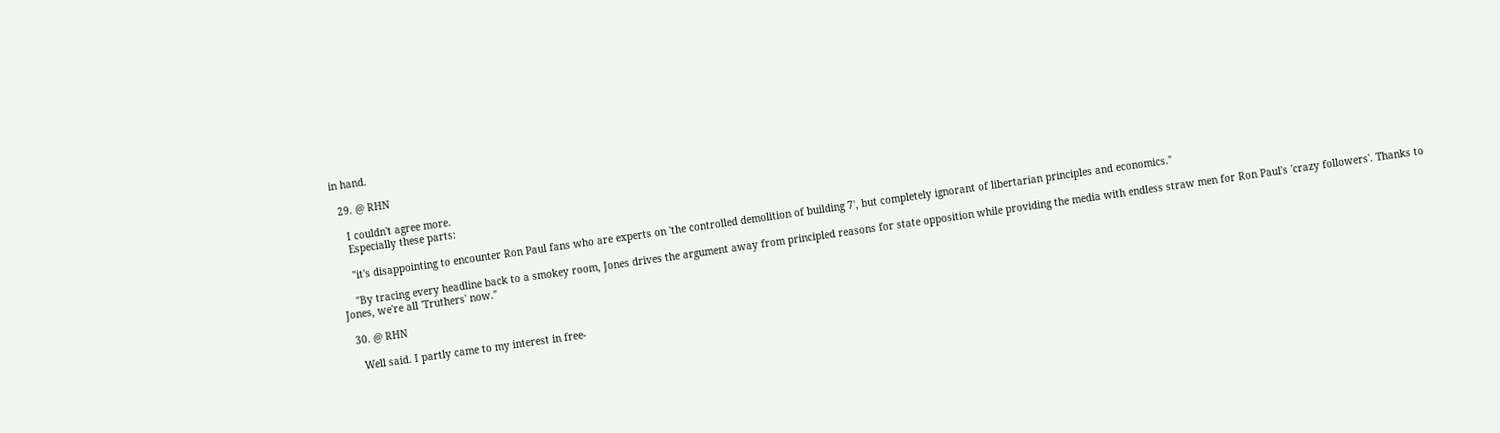in hand.

  29. @ RHN

    I couldn't agree more.
    Especially these parts:

    "it's disappointing to encounter Ron Paul fans who are experts on 'the controlled demolition of building 7', but completely ignorant of libertarian principles and economics."

    "By tracing every headline back to a smokey room, Jones drives the argument away from principled reasons for state opposition while providing the media with endless straw men for Ron Paul's 'crazy followers'. Thanks to Jones, we're all 'Truthers' now."

  30. @ RHN

    Well said. I partly came to my interest in free-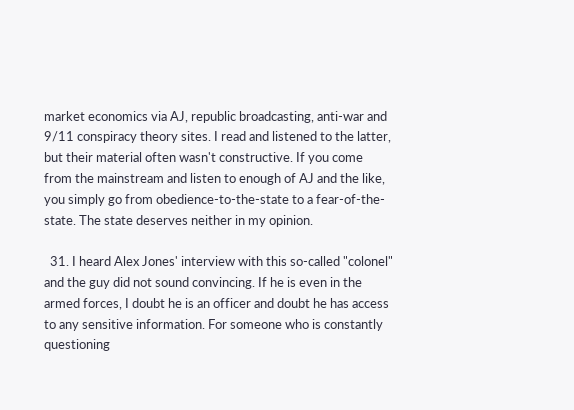market economics via AJ, republic broadcasting, anti-war and 9/11 conspiracy theory sites. I read and listened to the latter, but their material often wasn't constructive. If you come from the mainstream and listen to enough of AJ and the like, you simply go from obedience-to-the-state to a fear-of-the-state. The state deserves neither in my opinion.

  31. I heard Alex Jones' interview with this so-called "colonel" and the guy did not sound convincing. If he is even in the armed forces, I doubt he is an officer and doubt he has access to any sensitive information. For someone who is constantly questioning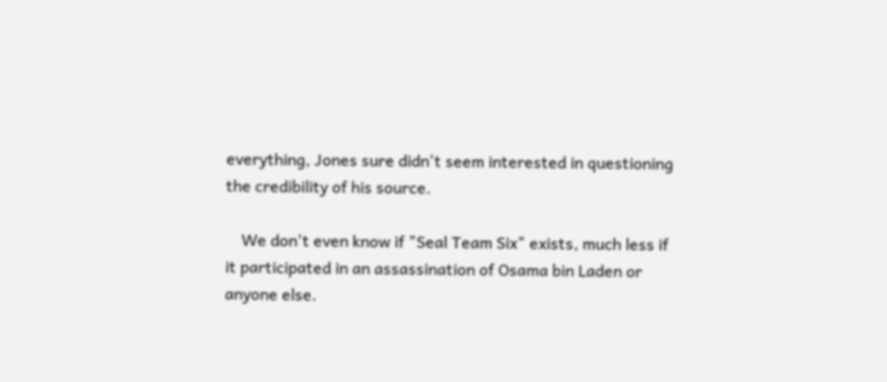everything, Jones sure didn't seem interested in questioning the credibility of his source.

    We don't even know if "Seal Team Six" exists, much less if it participated in an assassination of Osama bin Laden or anyone else.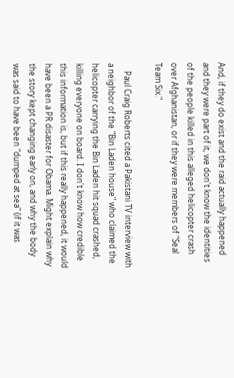And, if they do exist and the raid actually happened and they were part of it, we don't know the identities of the people killed in this alleged helicopter crash over Afghanistan, or if they were members of "Seal Team Six."

    Paul Craig Roberts cited a Pakistani TV interview with a neighbor of the "Bin Laden house" who claimed the helicopter carrying the Bin Laden hit squad crashed, killing everyone on board. I don't know how credible this information is, but if this really happened, it would have been a PR disaster for Obama. Might explain why the story kept changing early on, and why the body was said to have been "dumped at sea" (if it was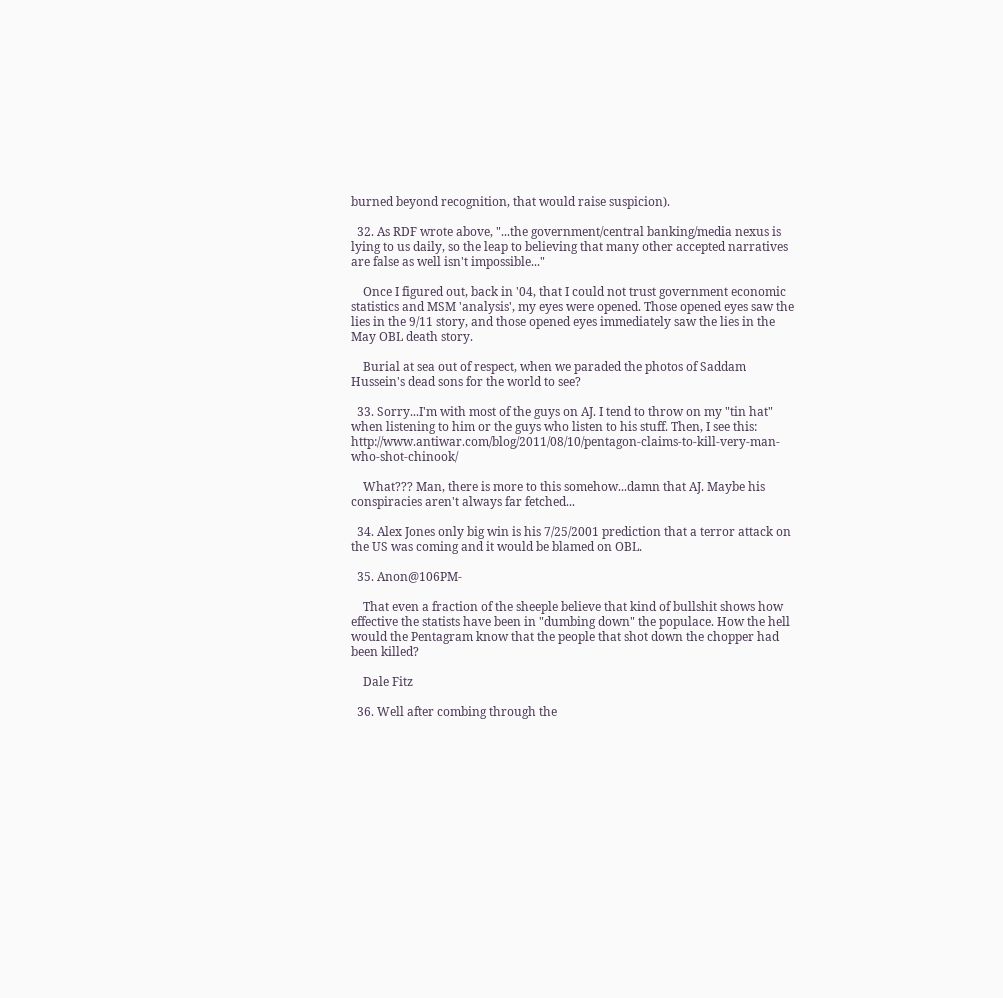burned beyond recognition, that would raise suspicion).

  32. As RDF wrote above, "...the government/central banking/media nexus is lying to us daily, so the leap to believing that many other accepted narratives are false as well isn't impossible..."

    Once I figured out, back in '04, that I could not trust government economic statistics and MSM 'analysis', my eyes were opened. Those opened eyes saw the lies in the 9/11 story, and those opened eyes immediately saw the lies in the May OBL death story.

    Burial at sea out of respect, when we paraded the photos of Saddam Hussein's dead sons for the world to see?

  33. Sorry...I'm with most of the guys on AJ. I tend to throw on my "tin hat" when listening to him or the guys who listen to his stuff. Then, I see this: http://www.antiwar.com/blog/2011/08/10/pentagon-claims-to-kill-very-man-who-shot-chinook/

    What??? Man, there is more to this somehow...damn that AJ. Maybe his conspiracies aren't always far fetched...

  34. Alex Jones only big win is his 7/25/2001 prediction that a terror attack on the US was coming and it would be blamed on OBL.

  35. Anon@106PM-

    That even a fraction of the sheeple believe that kind of bullshit shows how effective the statists have been in "dumbing down" the populace. How the hell would the Pentagram know that the people that shot down the chopper had been killed?

    Dale Fitz

  36. Well after combing through the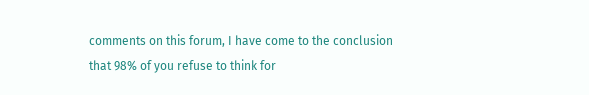comments on this forum, I have come to the conclusion that 98% of you refuse to think for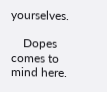yourselves.

    Dopes comes to mind here.